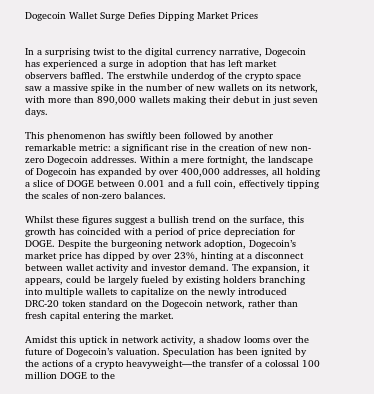Dogecoin Wallet Surge Defies Dipping Market Prices


In a surprising twist to the digital currency narrative, Dogecoin has experienced a surge in adoption that has left market observers baffled. The erstwhile underdog of the crypto space saw a massive spike in the number of new wallets on its network, with more than 890,000 wallets making their debut in just seven days.

This phenomenon has swiftly been followed by another remarkable metric: a significant rise in the creation of new non-zero Dogecoin addresses. Within a mere fortnight, the landscape of Dogecoin has expanded by over 400,000 addresses, all holding a slice of DOGE between 0.001 and a full coin, effectively tipping the scales of non-zero balances.

Whilst these figures suggest a bullish trend on the surface, this growth has coincided with a period of price depreciation for DOGE. Despite the burgeoning network adoption, Dogecoin’s market price has dipped by over 23%, hinting at a disconnect between wallet activity and investor demand. The expansion, it appears, could be largely fueled by existing holders branching into multiple wallets to capitalize on the newly introduced DRC-20 token standard on the Dogecoin network, rather than fresh capital entering the market.

Amidst this uptick in network activity, a shadow looms over the future of Dogecoin’s valuation. Speculation has been ignited by the actions of a crypto heavyweight—the transfer of a colossal 100 million DOGE to the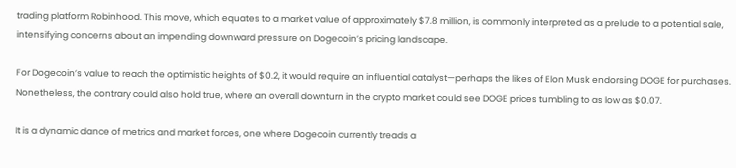trading platform Robinhood. This move, which equates to a market value of approximately $7.8 million, is commonly interpreted as a prelude to a potential sale, intensifying concerns about an impending downward pressure on Dogecoin’s pricing landscape.

For Dogecoin’s value to reach the optimistic heights of $0.2, it would require an influential catalyst—perhaps the likes of Elon Musk endorsing DOGE for purchases. Nonetheless, the contrary could also hold true, where an overall downturn in the crypto market could see DOGE prices tumbling to as low as $0.07.

It is a dynamic dance of metrics and market forces, one where Dogecoin currently treads a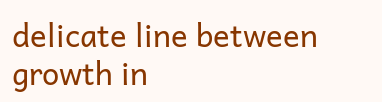delicate line between growth in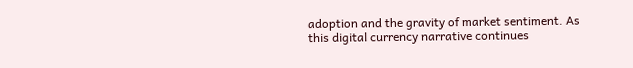adoption and the gravity of market sentiment. As this digital currency narrative continues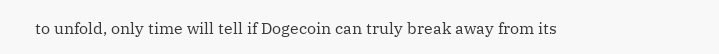to unfold, only time will tell if Dogecoin can truly break away from its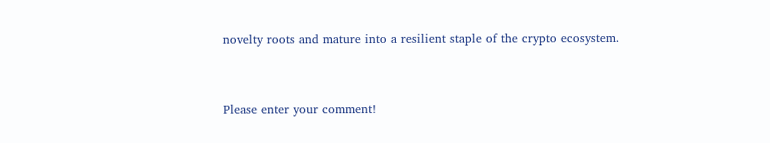novelty roots and mature into a resilient staple of the crypto ecosystem.


Please enter your comment!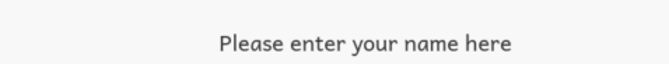Please enter your name here